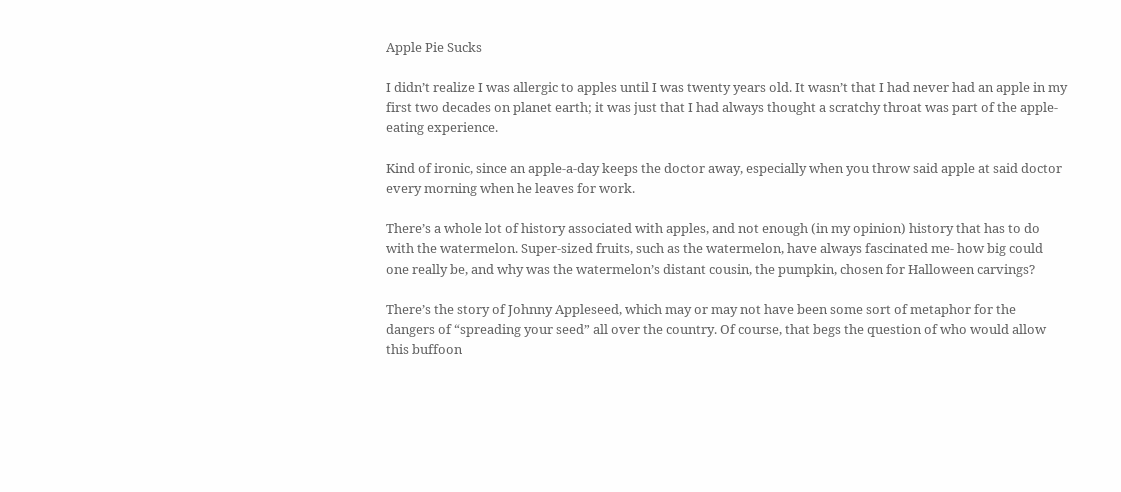Apple Pie Sucks

I didn’t realize I was allergic to apples until I was twenty years old. It wasn’t that I had never had an apple in my first two decades on planet earth; it was just that I had always thought a scratchy throat was part of the apple-eating experience.

Kind of ironic, since an apple-a-day keeps the doctor away, especially when you throw said apple at said doctor every morning when he leaves for work.

There’s a whole lot of history associated with apples, and not enough (in my opinion) history that has to do with the watermelon. Super-sized fruits, such as the watermelon, have always fascinated me- how big could one really be, and why was the watermelon’s distant cousin, the pumpkin, chosen for Halloween carvings?

There’s the story of Johnny Appleseed, which may or may not have been some sort of metaphor for the dangers of “spreading your seed” all over the country. Of course, that begs the question of who would allow this buffoon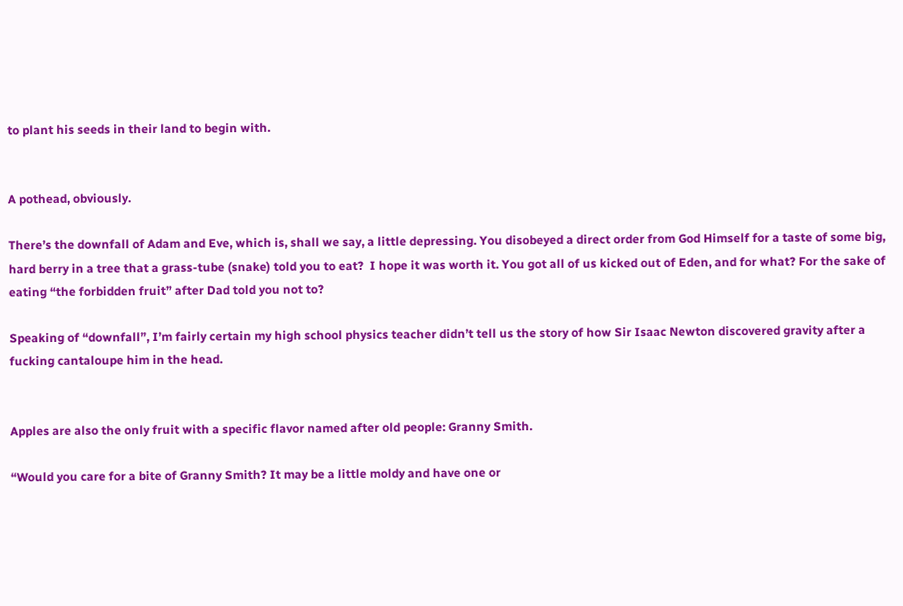to plant his seeds in their land to begin with.


A pothead, obviously.

There’s the downfall of Adam and Eve, which is, shall we say, a little depressing. You disobeyed a direct order from God Himself for a taste of some big, hard berry in a tree that a grass-tube (snake) told you to eat?  I hope it was worth it. You got all of us kicked out of Eden, and for what? For the sake of eating “the forbidden fruit” after Dad told you not to?

Speaking of “downfall”, I’m fairly certain my high school physics teacher didn’t tell us the story of how Sir Isaac Newton discovered gravity after a fucking cantaloupe him in the head.


Apples are also the only fruit with a specific flavor named after old people: Granny Smith.

“Would you care for a bite of Granny Smith? It may be a little moldy and have one or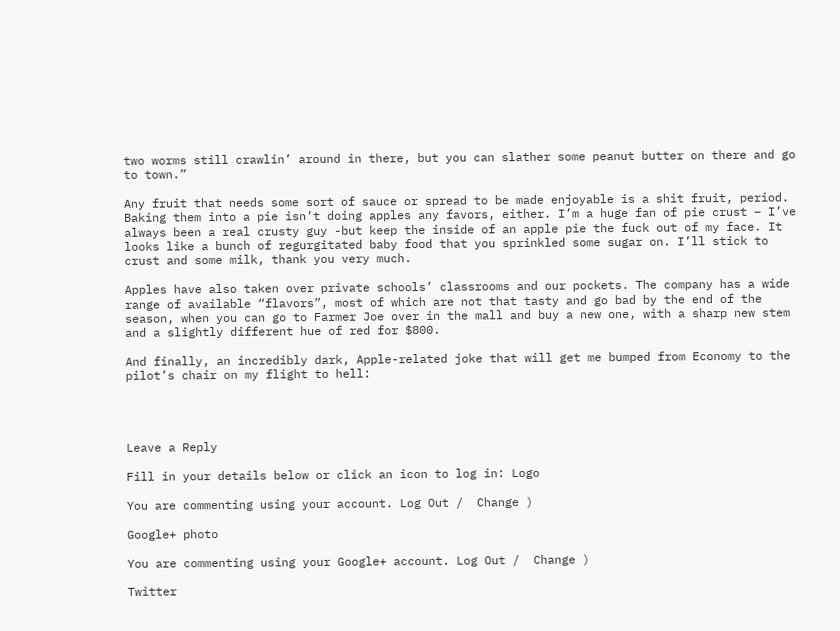two worms still crawlin’ around in there, but you can slather some peanut butter on there and go to town.”

Any fruit that needs some sort of sauce or spread to be made enjoyable is a shit fruit, period. Baking them into a pie isn’t doing apples any favors, either. I’m a huge fan of pie crust – I’ve always been a real crusty guy -but keep the inside of an apple pie the fuck out of my face. It looks like a bunch of regurgitated baby food that you sprinkled some sugar on. I’ll stick to crust and some milk, thank you very much.

Apples have also taken over private schools’ classrooms and our pockets. The company has a wide range of available “flavors”, most of which are not that tasty and go bad by the end of the season, when you can go to Farmer Joe over in the mall and buy a new one, with a sharp new stem and a slightly different hue of red for $800.

And finally, an incredibly dark, Apple-related joke that will get me bumped from Economy to the pilot’s chair on my flight to hell:




Leave a Reply

Fill in your details below or click an icon to log in: Logo

You are commenting using your account. Log Out /  Change )

Google+ photo

You are commenting using your Google+ account. Log Out /  Change )

Twitter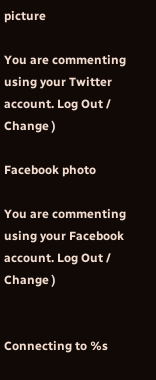picture

You are commenting using your Twitter account. Log Out /  Change )

Facebook photo

You are commenting using your Facebook account. Log Out /  Change )


Connecting to %s